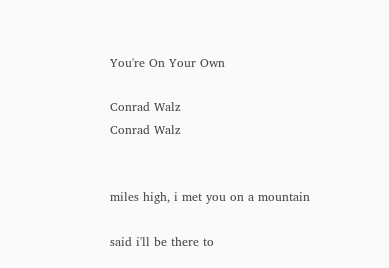You're On Your Own

Conrad Walz
Conrad Walz


miles high, i met you on a mountain

said i'll be there to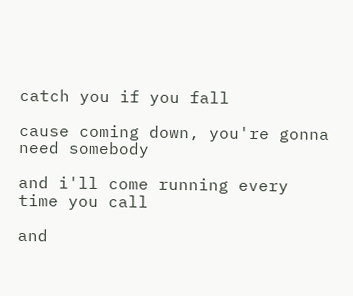catch you if you fall

cause coming down, you're gonna need somebody

and i'll come running every time you call

and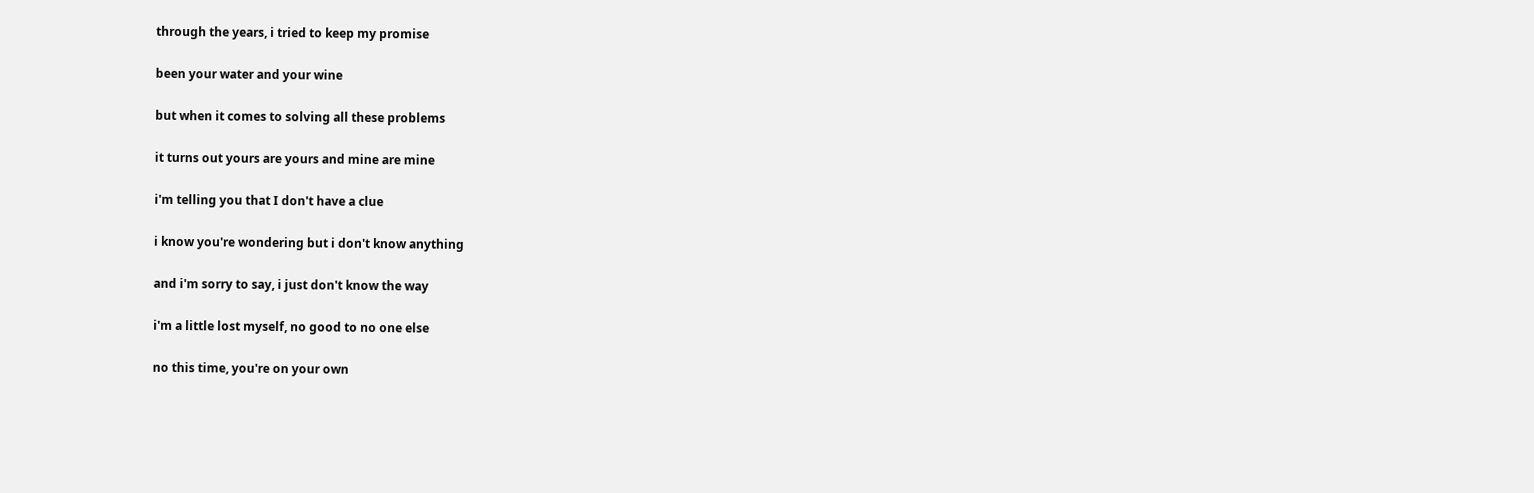through the years, i tried to keep my promise

been your water and your wine

but when it comes to solving all these problems

it turns out yours are yours and mine are mine

i'm telling you that I don't have a clue

i know you're wondering but i don't know anything

and i'm sorry to say, i just don't know the way

i'm a little lost myself, no good to no one else

no this time, you're on your own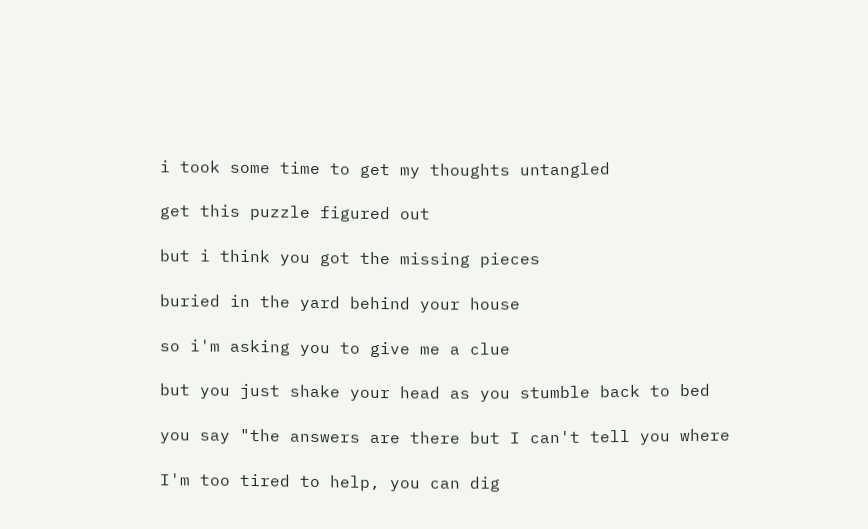i took some time to get my thoughts untangled

get this puzzle figured out

but i think you got the missing pieces

buried in the yard behind your house

so i'm asking you to give me a clue

but you just shake your head as you stumble back to bed

you say "the answers are there but I can't tell you where

I'm too tired to help, you can dig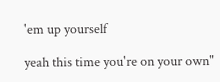'em up yourself

yeah this time you're on your own"